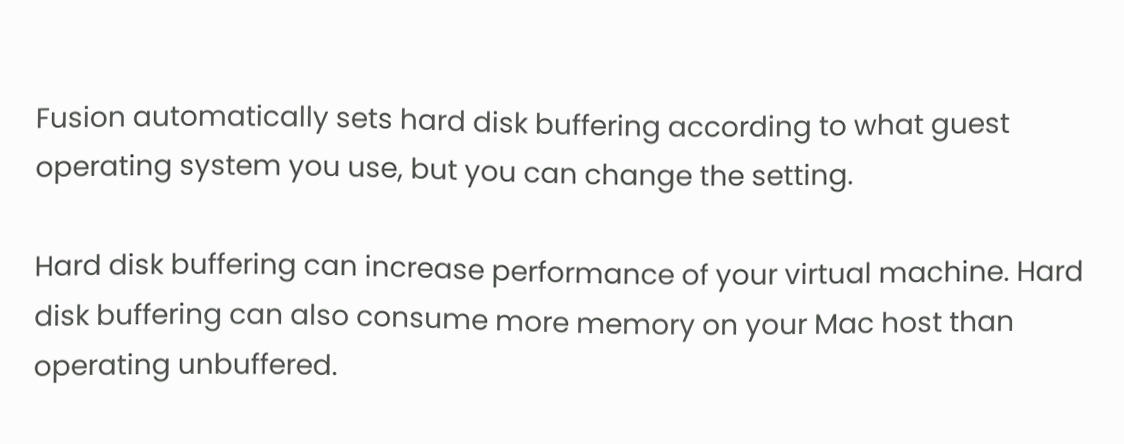Fusion automatically sets hard disk buffering according to what guest operating system you use, but you can change the setting.

Hard disk buffering can increase performance of your virtual machine. Hard disk buffering can also consume more memory on your Mac host than operating unbuffered.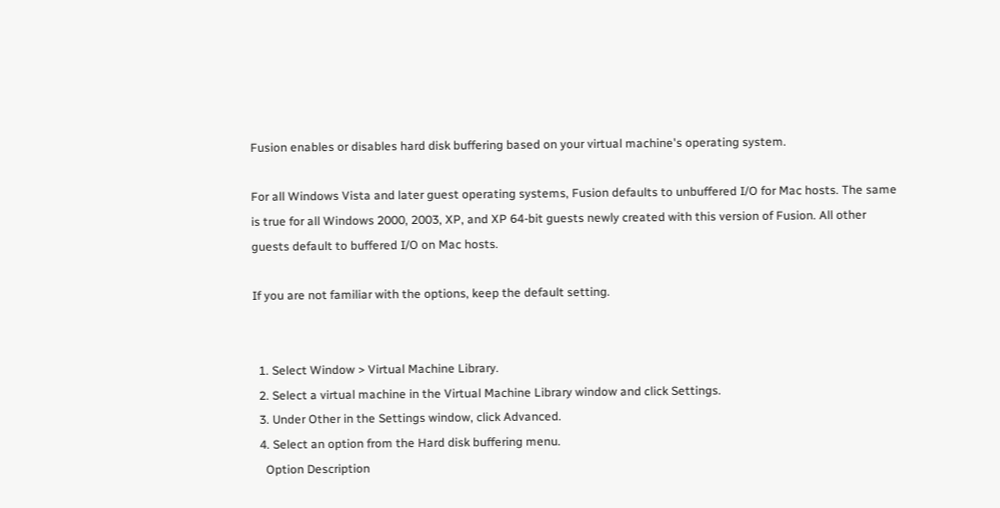Fusion enables or disables hard disk buffering based on your virtual machine's operating system.

For all Windows Vista and later guest operating systems, Fusion defaults to unbuffered I/O for Mac hosts. The same is true for all Windows 2000, 2003, XP, and XP 64-bit guests newly created with this version of Fusion. All other guests default to buffered I/O on Mac hosts.

If you are not familiar with the options, keep the default setting.


  1. Select Window > Virtual Machine Library.
  2. Select a virtual machine in the Virtual Machine Library window and click Settings.
  3. Under Other in the Settings window, click Advanced.
  4. Select an option from the Hard disk buffering menu.
    Option Description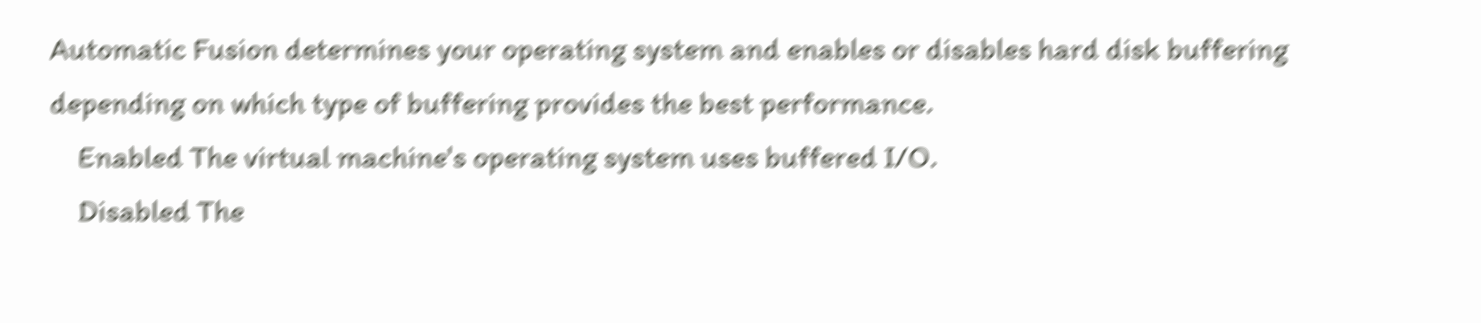Automatic Fusion determines your operating system and enables or disables hard disk buffering depending on which type of buffering provides the best performance.
    Enabled The virtual machine's operating system uses buffered I/O.
    Disabled The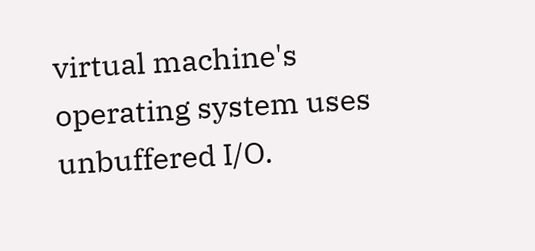virtual machine's operating system uses unbuffered I/O.